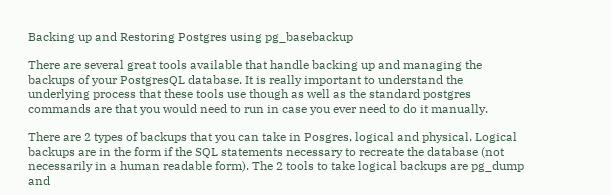Backing up and Restoring Postgres using pg_basebackup

There are several great tools available that handle backing up and managing the backups of your PostgresQL database. It is really important to understand the underlying process that these tools use though as well as the standard postgres commands are that you would need to run in case you ever need to do it manually.

There are 2 types of backups that you can take in Posgres, logical and physical. Logical backups are in the form if the SQL statements necessary to recreate the database (not necessarily in a human readable form). The 2 tools to take logical backups are pg_dump and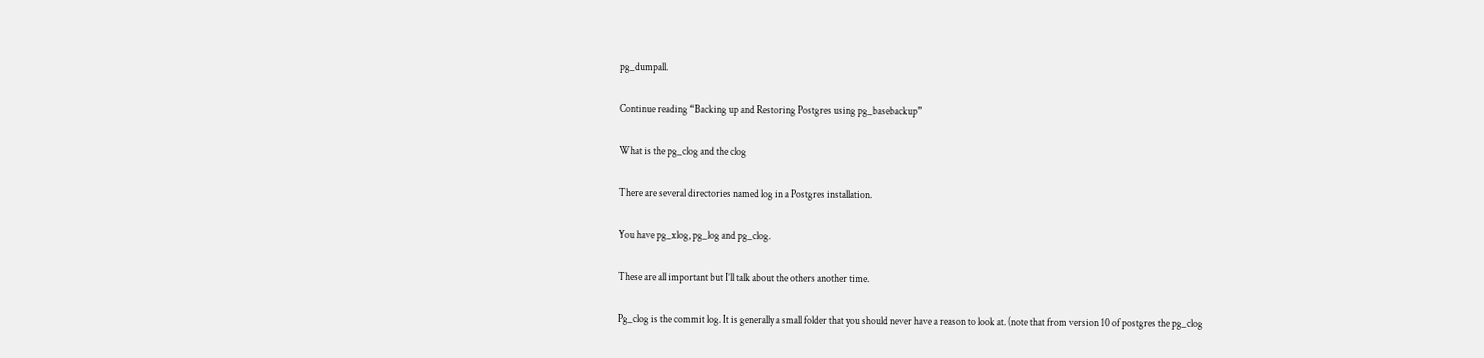pg_dumpall.

Continue reading “Backing up and Restoring Postgres using pg_basebackup”

What is the pg_clog and the clog

There are several directories named log in a Postgres installation.

You have pg_xlog, pg_log and pg_clog.

These are all important but I’ll talk about the others another time.

Pg_clog is the commit log. It is generally a small folder that you should never have a reason to look at. (note that from version 10 of postgres the pg_clog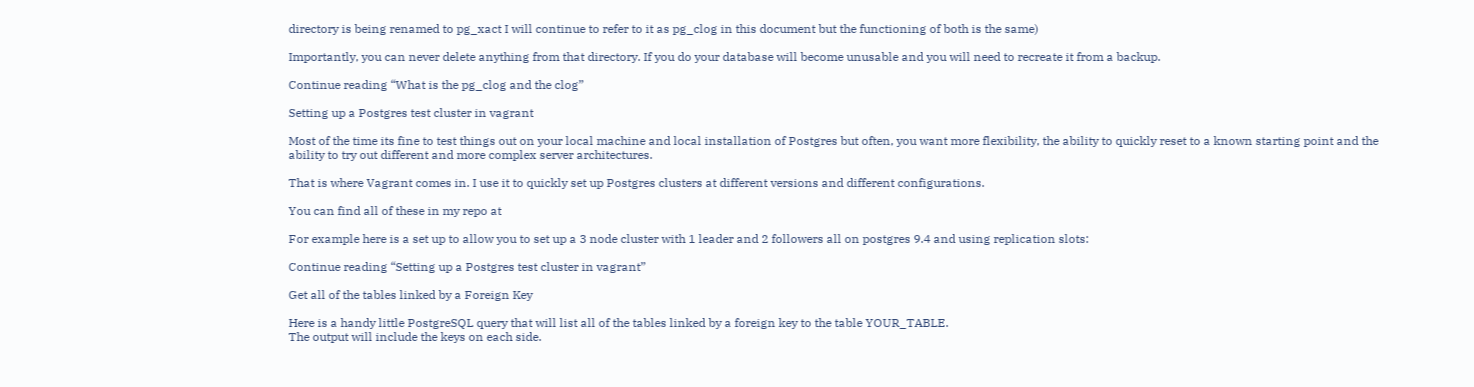directory is being renamed to pg_xact I will continue to refer to it as pg_clog in this document but the functioning of both is the same)

Importantly, you can never delete anything from that directory. If you do your database will become unusable and you will need to recreate it from a backup.

Continue reading “What is the pg_clog and the clog”

Setting up a Postgres test cluster in vagrant

Most of the time its fine to test things out on your local machine and local installation of Postgres but often, you want more flexibility, the ability to quickly reset to a known starting point and the ability to try out different and more complex server architectures.

That is where Vagrant comes in. I use it to quickly set up Postgres clusters at different versions and different configurations.

You can find all of these in my repo at

For example here is a set up to allow you to set up a 3 node cluster with 1 leader and 2 followers all on postgres 9.4 and using replication slots:

Continue reading “Setting up a Postgres test cluster in vagrant”

Get all of the tables linked by a Foreign Key

Here is a handy little PostgreSQL query that will list all of the tables linked by a foreign key to the table YOUR_TABLE.
The output will include the keys on each side.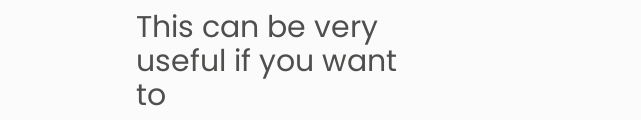This can be very useful if you want to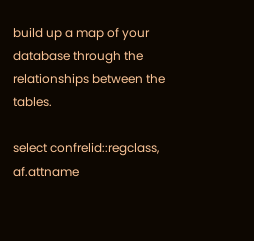build up a map of your database through the relationships between the tables.

select confrelid::regclass, af.attname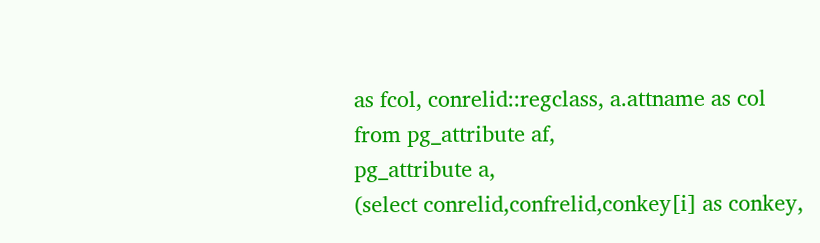as fcol, conrelid::regclass, a.attname as col
from pg_attribute af,
pg_attribute a,
(select conrelid,confrelid,conkey[i] as conkey,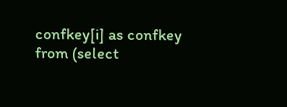confkey[i] as confkey from (select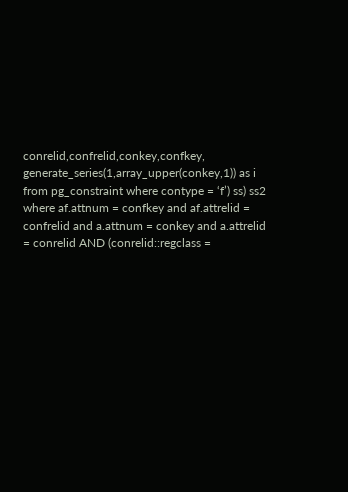conrelid,confrelid,conkey,confkey, generate_series(1,array_upper(conkey,1)) as i from pg_constraint where contype = ‘f’) ss) ss2
where af.attnum = confkey and af.attrelid = confrelid and a.attnum = conkey and a.attrelid = conrelid AND (conrelid::regclass =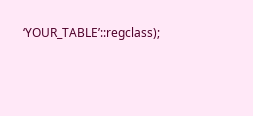‘YOUR_TABLE’::regclass);